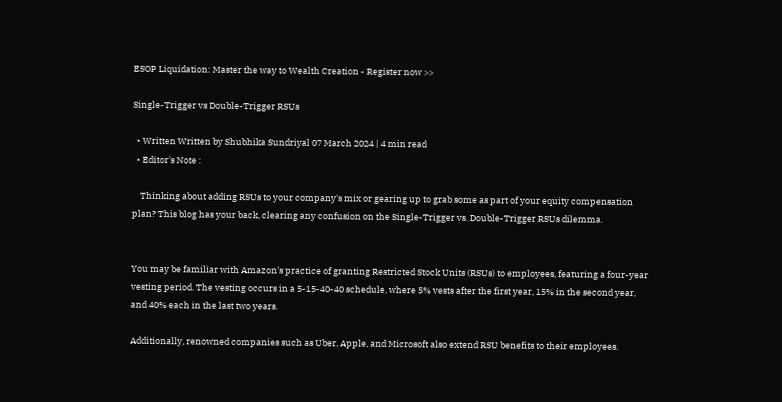ESOP Liquidation: Master the way to Wealth Creation - Register now >>

Single-Trigger vs Double-Trigger RSUs

  • Written Written by Shubhika Sundriyal 07 March 2024 | 4 min read
  • Editor's Note :

    Thinking about adding RSUs to your company's mix or gearing up to grab some as part of your equity compensation plan? This blog has your back, clearing any confusion on the Single-Trigger vs. Double-Trigger RSUs dilemma.


You may be familiar with Amazon's practice of granting Restricted Stock Units (RSUs) to employees, featuring a four-year vesting period. The vesting occurs in a 5-15-40-40 schedule, where 5% vests after the first year, 15% in the second year, and 40% each in the last two years.

Additionally, renowned companies such as Uber, Apple, and Microsoft also extend RSU benefits to their employees.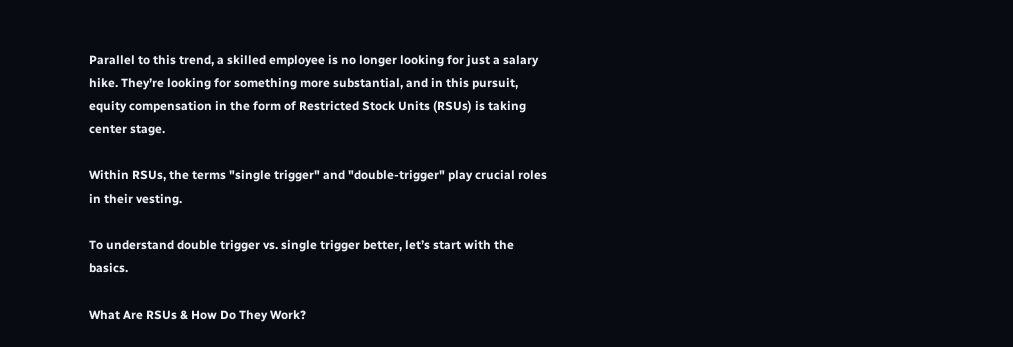Parallel to this trend, a skilled employee is no longer looking for just a salary hike. They’re looking for something more substantial, and in this pursuit, equity compensation in the form of Restricted Stock Units (RSUs) is taking center stage.

Within RSUs, the terms "single trigger" and "double-trigger" play crucial roles in their vesting.

To understand double trigger vs. single trigger better, let’s start with the basics.

What Are RSUs & How Do They Work?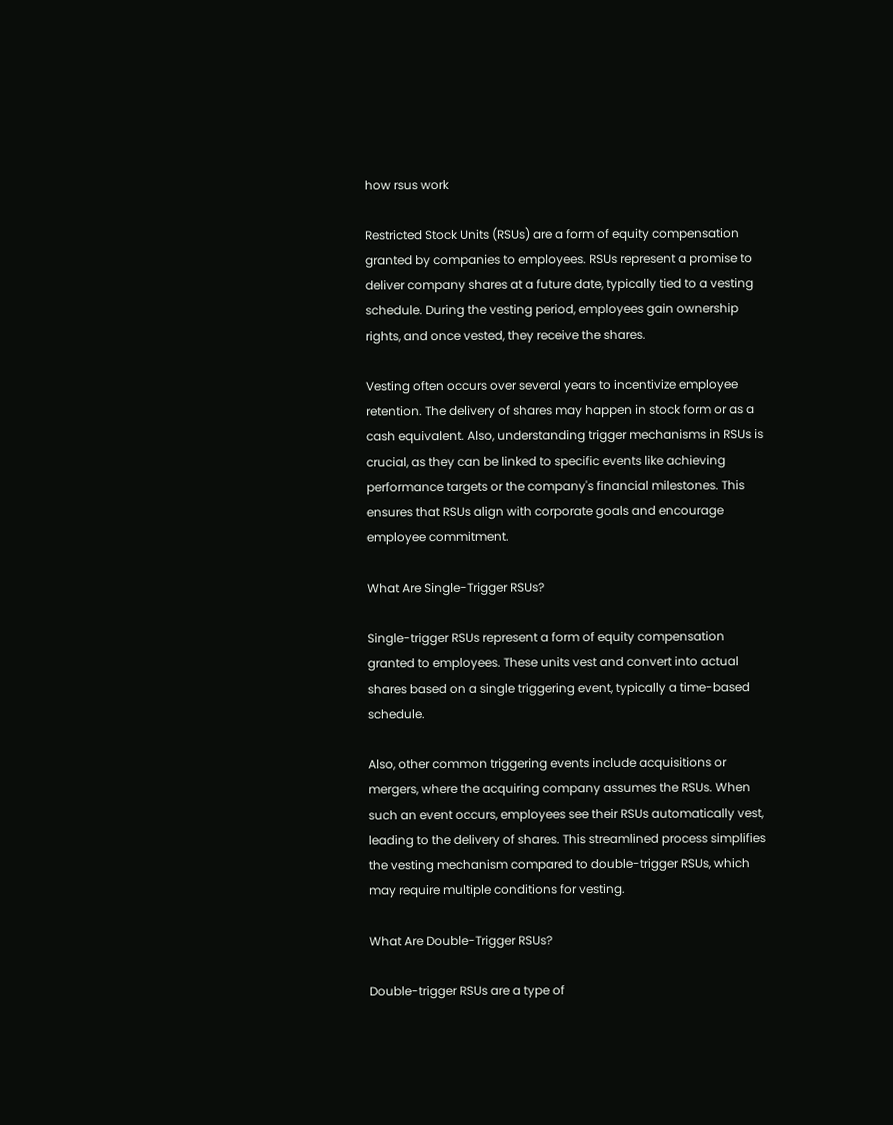how rsus work

Restricted Stock Units (RSUs) are a form of equity compensation granted by companies to employees. RSUs represent a promise to deliver company shares at a future date, typically tied to a vesting schedule. During the vesting period, employees gain ownership rights, and once vested, they receive the shares.

Vesting often occurs over several years to incentivize employee retention. The delivery of shares may happen in stock form or as a cash equivalent. Also, understanding trigger mechanisms in RSUs is crucial, as they can be linked to specific events like achieving performance targets or the company's financial milestones. This ensures that RSUs align with corporate goals and encourage employee commitment.

What Are Single-Trigger RSUs?

Single-trigger RSUs represent a form of equity compensation granted to employees. These units vest and convert into actual shares based on a single triggering event, typically a time-based schedule.

Also, other common triggering events include acquisitions or mergers, where the acquiring company assumes the RSUs. When such an event occurs, employees see their RSUs automatically vest, leading to the delivery of shares. This streamlined process simplifies the vesting mechanism compared to double-trigger RSUs, which may require multiple conditions for vesting.

What Are Double-Trigger RSUs?

Double-trigger RSUs are a type of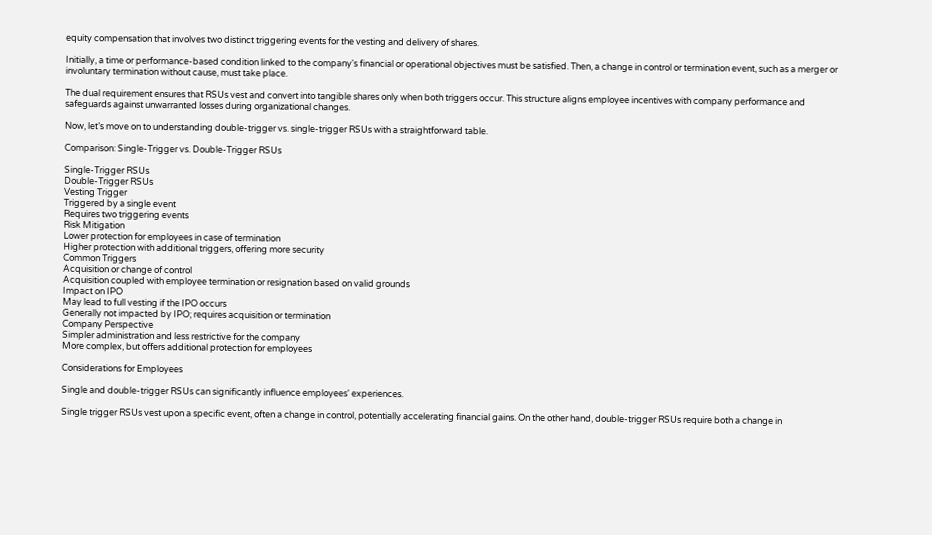equity compensation that involves two distinct triggering events for the vesting and delivery of shares.

Initially, a time or performance-based condition linked to the company's financial or operational objectives must be satisfied. Then, a change in control or termination event, such as a merger or involuntary termination without cause, must take place.

The dual requirement ensures that RSUs vest and convert into tangible shares only when both triggers occur. This structure aligns employee incentives with company performance and safeguards against unwarranted losses during organizational changes.

Now, let’s move on to understanding double-trigger vs. single-trigger RSUs with a straightforward table.

Comparison: Single-Trigger vs. Double-Trigger RSUs

Single-Trigger RSUs
Double-Trigger RSUs
Vesting Trigger
Triggered by a single event
Requires two triggering events
Risk Mitigation
Lower protection for employees in case of termination
Higher protection with additional triggers, offering more security
Common Triggers
Acquisition or change of control
Acquisition coupled with employee termination or resignation based on valid grounds
Impact on IPO
May lead to full vesting if the IPO occurs
Generally not impacted by IPO; requires acquisition or termination
Company Perspective
Simpler administration and less restrictive for the company
More complex, but offers additional protection for employees

Considerations for Employees

Single and double-trigger RSUs can significantly influence employees' experiences.

Single trigger RSUs vest upon a specific event, often a change in control, potentially accelerating financial gains. On the other hand, double-trigger RSUs require both a change in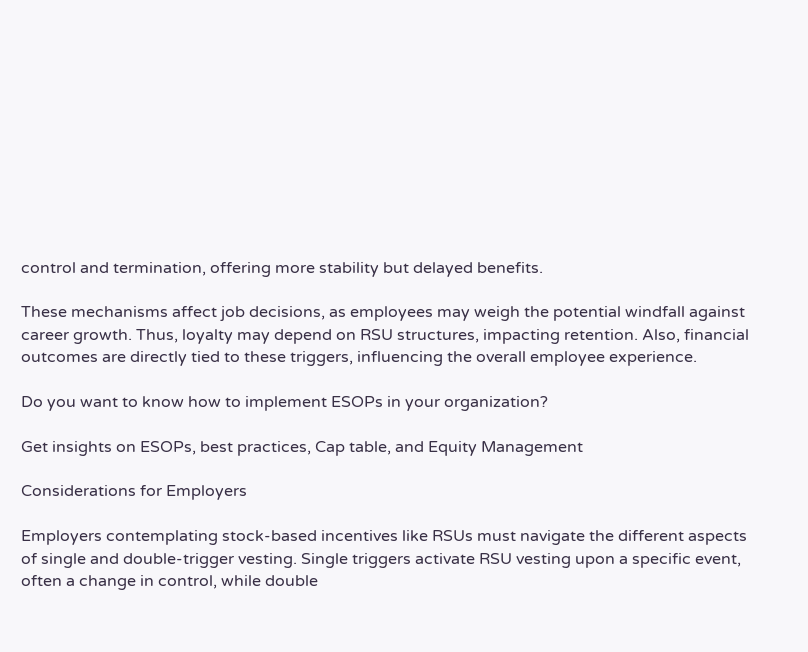control and termination, offering more stability but delayed benefits.

These mechanisms affect job decisions, as employees may weigh the potential windfall against career growth. Thus, loyalty may depend on RSU structures, impacting retention. Also, financial outcomes are directly tied to these triggers, influencing the overall employee experience.

Do you want to know how to implement ESOPs in your organization?

Get insights on ESOPs, best practices, Cap table, and Equity Management

Considerations for Employers

Employers contemplating stock-based incentives like RSUs must navigate the different aspects of single and double-trigger vesting. Single triggers activate RSU vesting upon a specific event, often a change in control, while double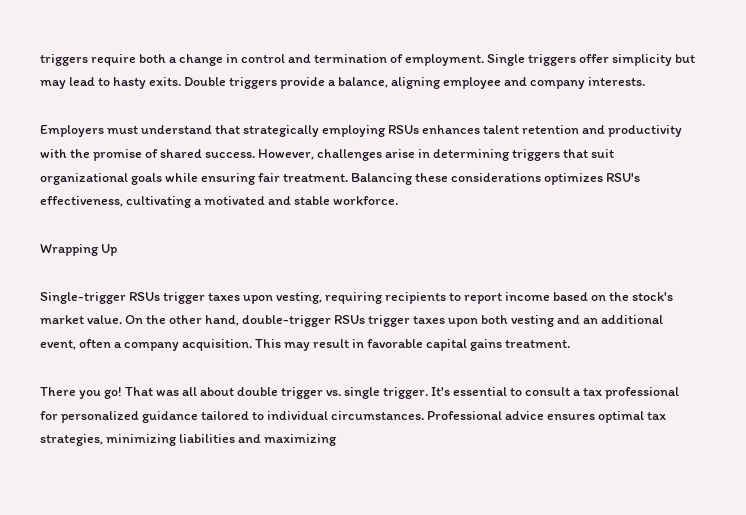triggers require both a change in control and termination of employment. Single triggers offer simplicity but may lead to hasty exits. Double triggers provide a balance, aligning employee and company interests.

Employers must understand that strategically employing RSUs enhances talent retention and productivity with the promise of shared success. However, challenges arise in determining triggers that suit organizational goals while ensuring fair treatment. Balancing these considerations optimizes RSU's effectiveness, cultivating a motivated and stable workforce.

Wrapping Up

Single-trigger RSUs trigger taxes upon vesting, requiring recipients to report income based on the stock's market value. On the other hand, double-trigger RSUs trigger taxes upon both vesting and an additional event, often a company acquisition. This may result in favorable capital gains treatment.

There you go! That was all about double trigger vs. single trigger. It's essential to consult a tax professional for personalized guidance tailored to individual circumstances. Professional advice ensures optimal tax strategies, minimizing liabilities and maximizing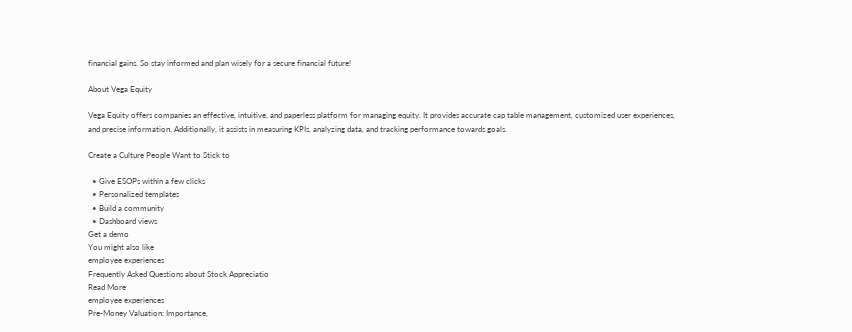financial gains. So stay informed and plan wisely for a secure financial future!

About Vega Equity

Vega Equity offers companies an effective, intuitive, and paperless platform for managing equity. It provides accurate cap table management, customized user experiences, and precise information. Additionally, it assists in measuring KPIs, analyzing data, and tracking performance towards goals.

Create a Culture People Want to Stick to

  • Give ESOPs within a few clicks
  • Personalized templates
  • Build a community
  • Dashboard views
Get a demo
You might also like
employee experiences
Frequently Asked Questions about Stock Appreciatio
Read More
employee experiences
Pre-Money Valuation: Importance,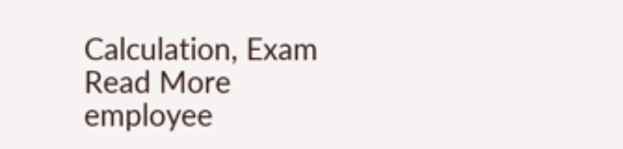Calculation, Exam
Read More
employee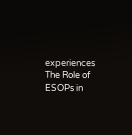experiences
The Role of ESOPs in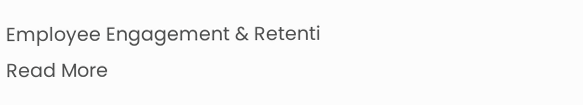Employee Engagement & Retenti
Read More